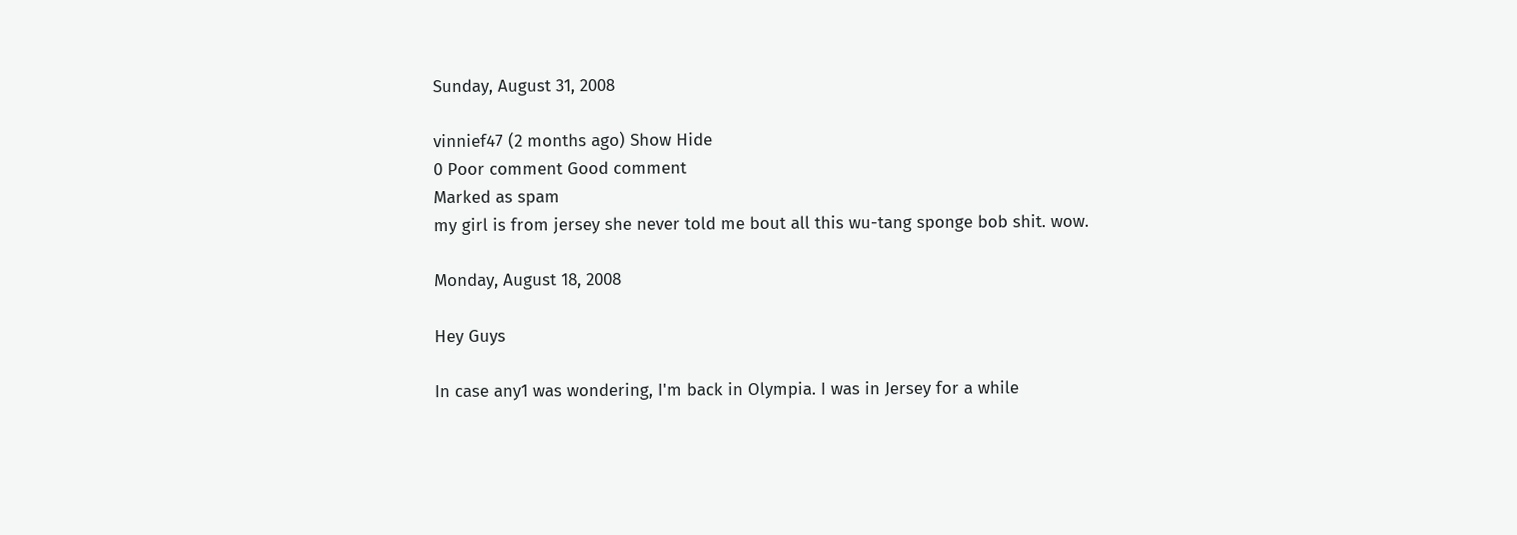Sunday, August 31, 2008

vinnief47 (2 months ago) Show Hide
0 Poor comment Good comment
Marked as spam
my girl is from jersey she never told me bout all this wu-tang sponge bob shit. wow.

Monday, August 18, 2008

Hey Guys

In case any1 was wondering, I'm back in Olympia. I was in Jersey for a while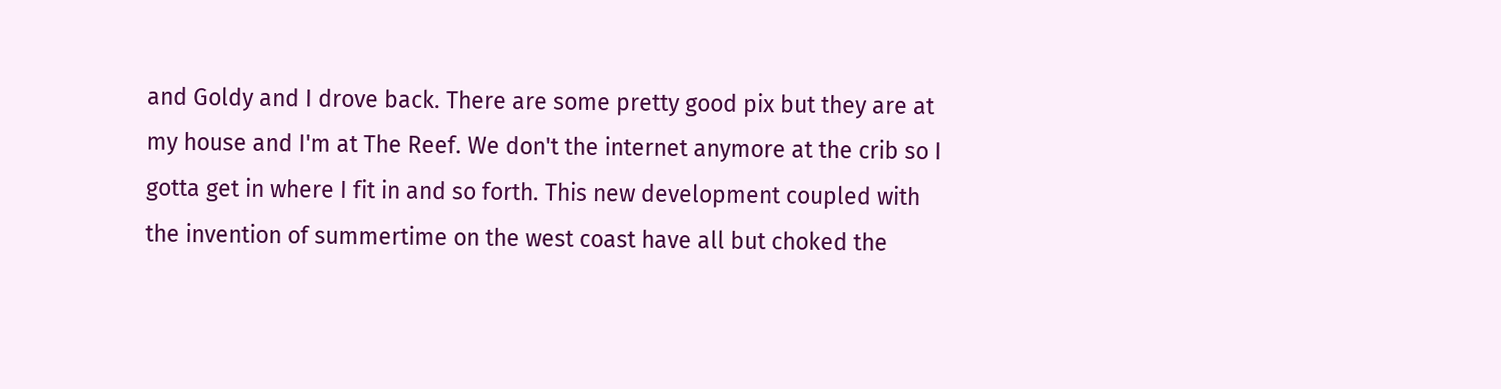and Goldy and I drove back. There are some pretty good pix but they are at my house and I'm at The Reef. We don't the internet anymore at the crib so I gotta get in where I fit in and so forth. This new development coupled with the invention of summertime on the west coast have all but choked the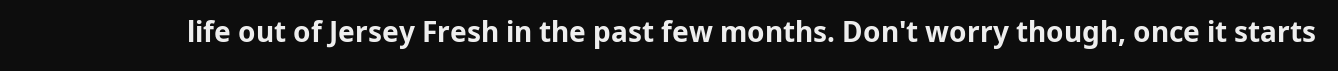life out of Jersey Fresh in the past few months. Don't worry though, once it starts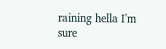raining hella I'm sure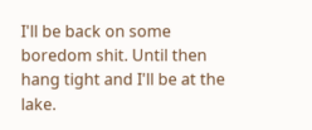I'll be back on some boredom shit. Until then hang tight and I'll be at the lake.